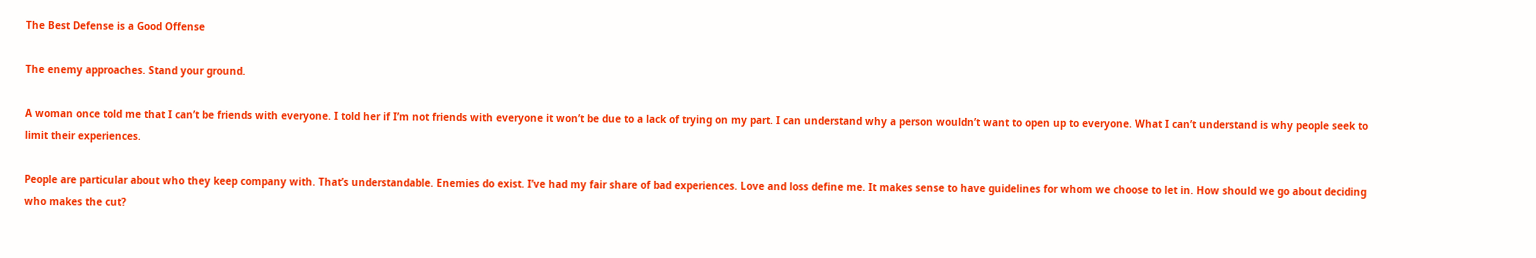The Best Defense is a Good Offense

The enemy approaches. Stand your ground.

A woman once told me that I can’t be friends with everyone. I told her if I’m not friends with everyone it won’t be due to a lack of trying on my part. I can understand why a person wouldn’t want to open up to everyone. What I can’t understand is why people seek to limit their experiences.

People are particular about who they keep company with. That’s understandable. Enemies do exist. I’ve had my fair share of bad experiences. Love and loss define me. It makes sense to have guidelines for whom we choose to let in. How should we go about deciding who makes the cut?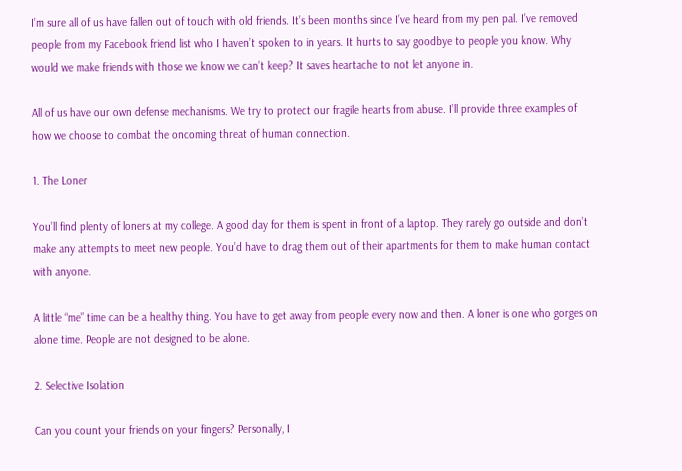I’m sure all of us have fallen out of touch with old friends. It’s been months since I’ve heard from my pen pal. I’ve removed people from my Facebook friend list who I haven’t spoken to in years. It hurts to say goodbye to people you know. Why would we make friends with those we know we can’t keep? It saves heartache to not let anyone in.

All of us have our own defense mechanisms. We try to protect our fragile hearts from abuse. I’ll provide three examples of how we choose to combat the oncoming threat of human connection.

1. The Loner

You’ll find plenty of loners at my college. A good day for them is spent in front of a laptop. They rarely go outside and don’t make any attempts to meet new people. You’d have to drag them out of their apartments for them to make human contact with anyone.

A little “me” time can be a healthy thing. You have to get away from people every now and then. A loner is one who gorges on alone time. People are not designed to be alone.

2. Selective Isolation

Can you count your friends on your fingers? Personally, I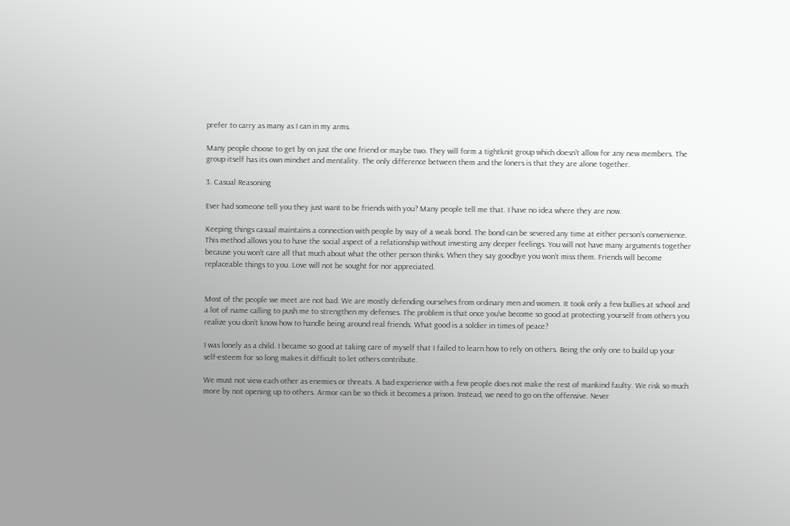prefer to carry as many as I can in my arms.

Many people choose to get by on just the one friend or maybe two. They will form a tightknit group which doesn’t allow for any new members. The group itself has its own mindset and mentality. The only difference between them and the loners is that they are alone together.

3. Casual Reasoning

Ever had someone tell you they just want to be friends with you? Many people tell me that. I have no idea where they are now.

Keeping things casual maintains a connection with people by way of a weak bond. The bond can be severed any time at either person’s convenience. This method allows you to have the social aspect of a relationship without investing any deeper feelings. You will not have many arguments together because you won’t care all that much about what the other person thinks. When they say goodbye you won’t miss them. Friends will become replaceable things to you. Love will not be sought for nor appreciated.


Most of the people we meet are not bad. We are mostly defending ourselves from ordinary men and women. It took only a few bullies at school and a lot of name calling to push me to strengthen my defenses. The problem is that once you’ve become so good at protecting yourself from others you realize you don’t know how to handle being around real friends. What good is a soldier in times of peace?

I was lonely as a child. I became so good at taking care of myself that I failed to learn how to rely on others. Being the only one to build up your self-esteem for so long makes it difficult to let others contribute.

We must not view each other as enemies or threats. A bad experience with a few people does not make the rest of mankind faulty. We risk so much more by not opening up to others. Armor can be so thick it becomes a prison. Instead, we need to go on the offensive. Never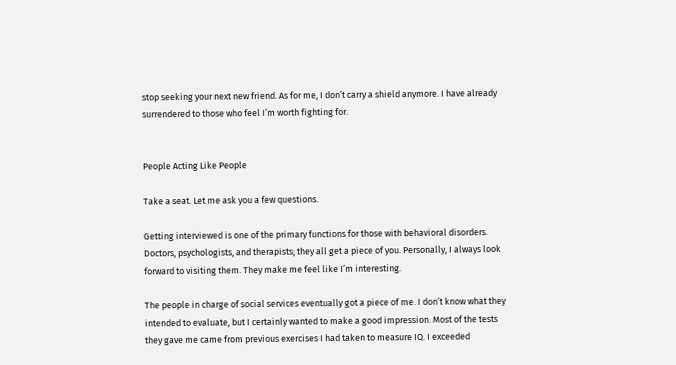stop seeking your next new friend. As for me, I don’t carry a shield anymore. I have already surrendered to those who feel I’m worth fighting for.


People Acting Like People

Take a seat. Let me ask you a few questions.

Getting interviewed is one of the primary functions for those with behavioral disorders. Doctors, psychologists, and therapists; they all get a piece of you. Personally, I always look forward to visiting them. They make me feel like I’m interesting.

The people in charge of social services eventually got a piece of me. I don’t know what they intended to evaluate, but I certainly wanted to make a good impression. Most of the tests they gave me came from previous exercises I had taken to measure IQ. I exceeded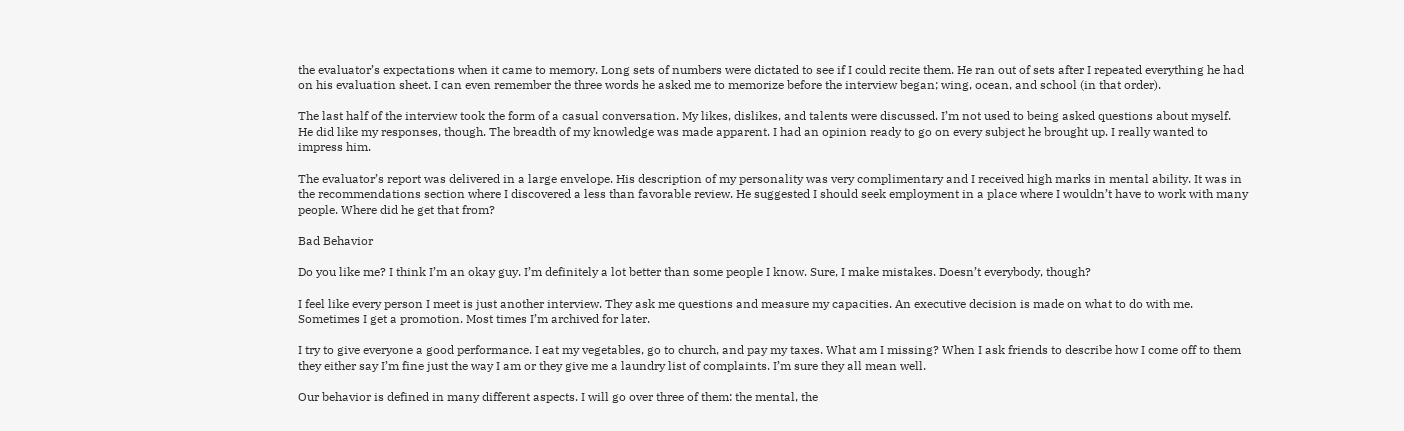the evaluator’s expectations when it came to memory. Long sets of numbers were dictated to see if I could recite them. He ran out of sets after I repeated everything he had on his evaluation sheet. I can even remember the three words he asked me to memorize before the interview began; wing, ocean, and school (in that order).

The last half of the interview took the form of a casual conversation. My likes, dislikes, and talents were discussed. I’m not used to being asked questions about myself. He did like my responses, though. The breadth of my knowledge was made apparent. I had an opinion ready to go on every subject he brought up. I really wanted to impress him.

The evaluator’s report was delivered in a large envelope. His description of my personality was very complimentary and I received high marks in mental ability. It was in the recommendations section where I discovered a less than favorable review. He suggested I should seek employment in a place where I wouldn’t have to work with many people. Where did he get that from?

Bad Behavior

Do you like me? I think I’m an okay guy. I’m definitely a lot better than some people I know. Sure, I make mistakes. Doesn’t everybody, though?

I feel like every person I meet is just another interview. They ask me questions and measure my capacities. An executive decision is made on what to do with me. Sometimes I get a promotion. Most times I’m archived for later.

I try to give everyone a good performance. I eat my vegetables, go to church, and pay my taxes. What am I missing? When I ask friends to describe how I come off to them they either say I’m fine just the way I am or they give me a laundry list of complaints. I’m sure they all mean well.

Our behavior is defined in many different aspects. I will go over three of them: the mental, the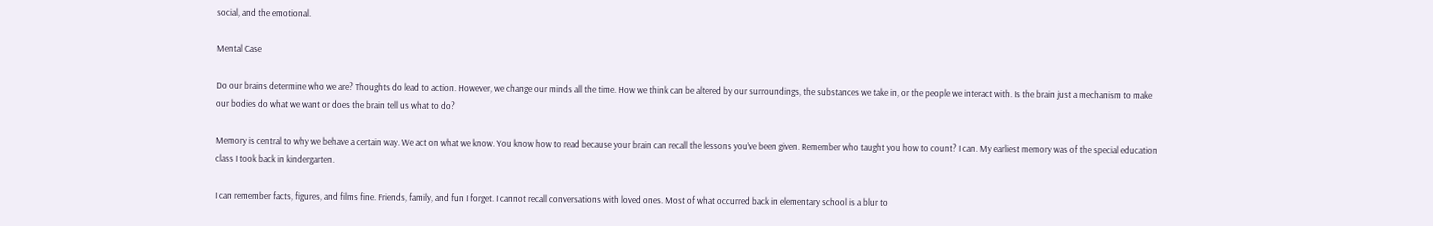social, and the emotional.

Mental Case

Do our brains determine who we are? Thoughts do lead to action. However, we change our minds all the time. How we think can be altered by our surroundings, the substances we take in, or the people we interact with. Is the brain just a mechanism to make our bodies do what we want or does the brain tell us what to do?

Memory is central to why we behave a certain way. We act on what we know. You know how to read because your brain can recall the lessons you’ve been given. Remember who taught you how to count? I can. My earliest memory was of the special education class I took back in kindergarten.

I can remember facts, figures, and films fine. Friends, family, and fun I forget. I cannot recall conversations with loved ones. Most of what occurred back in elementary school is a blur to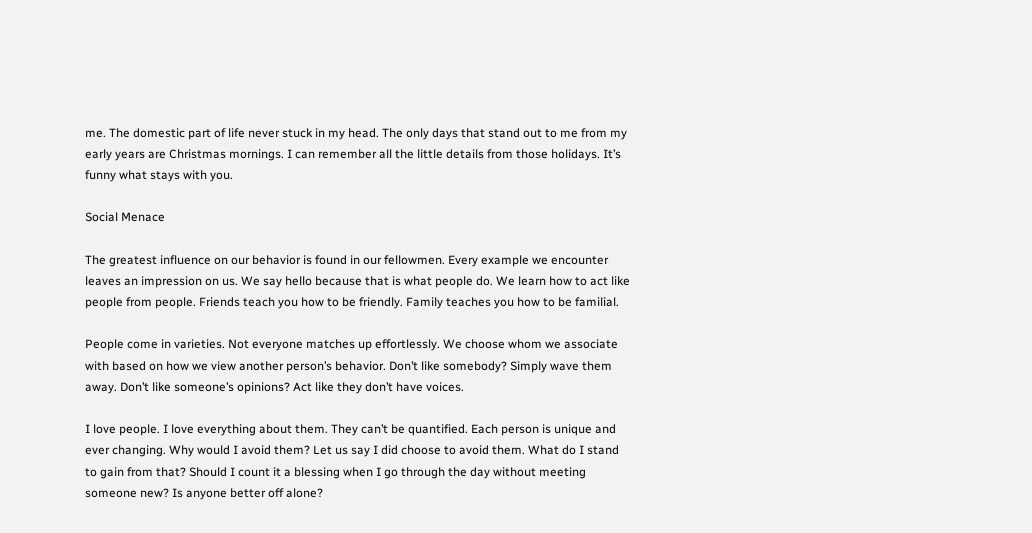me. The domestic part of life never stuck in my head. The only days that stand out to me from my early years are Christmas mornings. I can remember all the little details from those holidays. It’s funny what stays with you.

Social Menace

The greatest influence on our behavior is found in our fellowmen. Every example we encounter leaves an impression on us. We say hello because that is what people do. We learn how to act like people from people. Friends teach you how to be friendly. Family teaches you how to be familial.

People come in varieties. Not everyone matches up effortlessly. We choose whom we associate with based on how we view another person’s behavior. Don’t like somebody? Simply wave them away. Don’t like someone’s opinions? Act like they don’t have voices.

I love people. I love everything about them. They can’t be quantified. Each person is unique and ever changing. Why would I avoid them? Let us say I did choose to avoid them. What do I stand to gain from that? Should I count it a blessing when I go through the day without meeting someone new? Is anyone better off alone?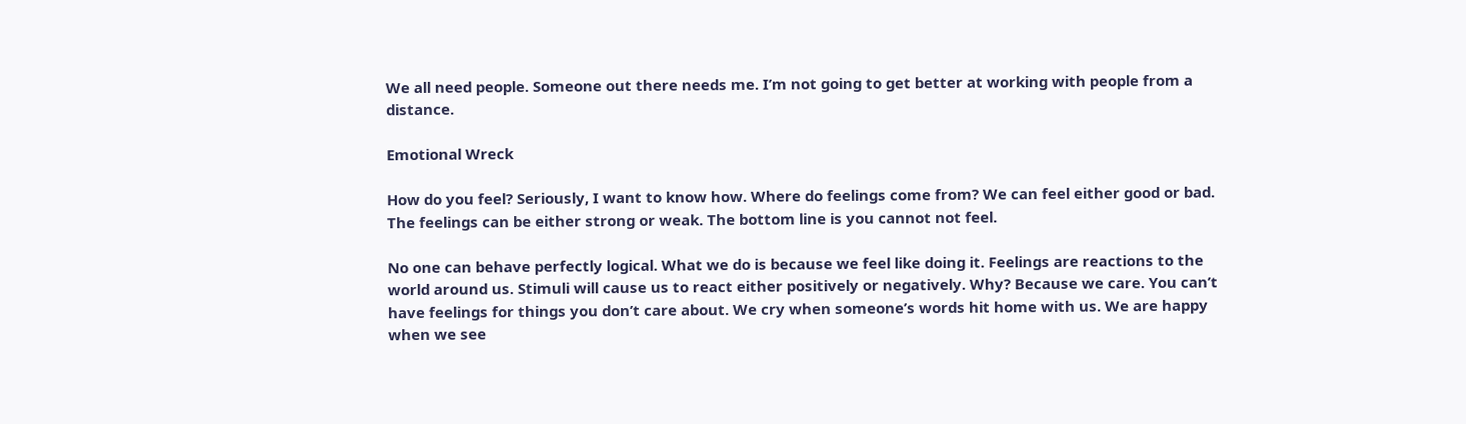We all need people. Someone out there needs me. I’m not going to get better at working with people from a distance.

Emotional Wreck

How do you feel? Seriously, I want to know how. Where do feelings come from? We can feel either good or bad. The feelings can be either strong or weak. The bottom line is you cannot not feel.

No one can behave perfectly logical. What we do is because we feel like doing it. Feelings are reactions to the world around us. Stimuli will cause us to react either positively or negatively. Why? Because we care. You can’t have feelings for things you don’t care about. We cry when someone’s words hit home with us. We are happy when we see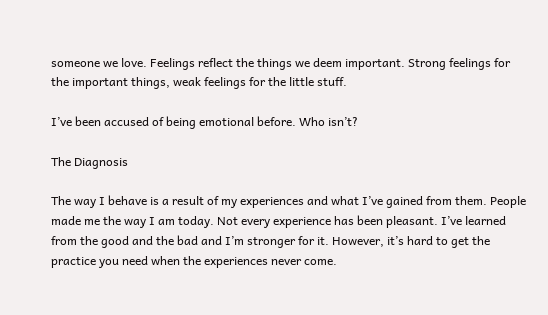someone we love. Feelings reflect the things we deem important. Strong feelings for the important things, weak feelings for the little stuff.

I’ve been accused of being emotional before. Who isn’t?

The Diagnosis

The way I behave is a result of my experiences and what I’ve gained from them. People made me the way I am today. Not every experience has been pleasant. I’ve learned from the good and the bad and I’m stronger for it. However, it’s hard to get the practice you need when the experiences never come.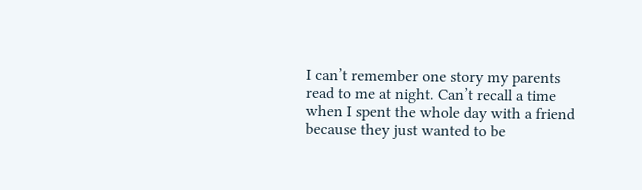I can’t remember one story my parents read to me at night. Can’t recall a time when I spent the whole day with a friend because they just wanted to be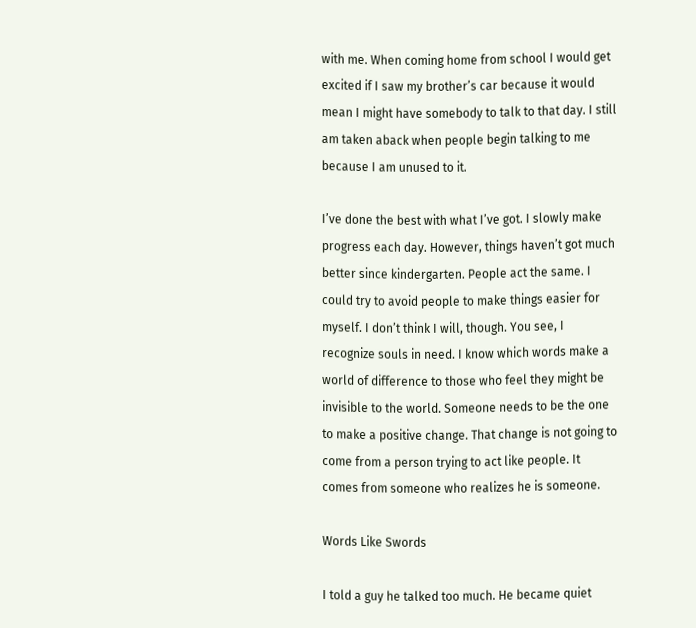with me. When coming home from school I would get excited if I saw my brother’s car because it would mean I might have somebody to talk to that day. I still am taken aback when people begin talking to me because I am unused to it.

I’ve done the best with what I’ve got. I slowly make progress each day. However, things haven’t got much better since kindergarten. People act the same. I could try to avoid people to make things easier for myself. I don’t think I will, though. You see, I recognize souls in need. I know which words make a world of difference to those who feel they might be invisible to the world. Someone needs to be the one to make a positive change. That change is not going to come from a person trying to act like people. It comes from someone who realizes he is someone.

Words Like Swords

I told a guy he talked too much. He became quiet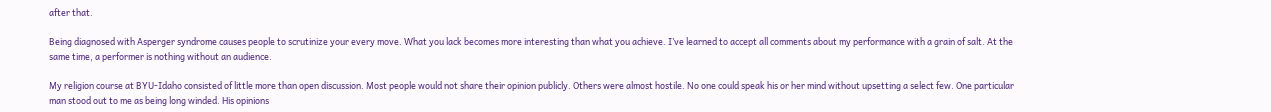after that.

Being diagnosed with Asperger syndrome causes people to scrutinize your every move. What you lack becomes more interesting than what you achieve. I’ve learned to accept all comments about my performance with a grain of salt. At the same time, a performer is nothing without an audience.

My religion course at BYU-Idaho consisted of little more than open discussion. Most people would not share their opinion publicly. Others were almost hostile. No one could speak his or her mind without upsetting a select few. One particular man stood out to me as being long winded. His opinions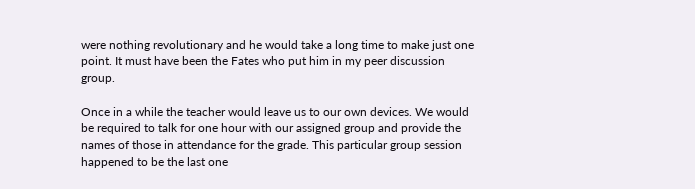were nothing revolutionary and he would take a long time to make just one point. It must have been the Fates who put him in my peer discussion group.

Once in a while the teacher would leave us to our own devices. We would be required to talk for one hour with our assigned group and provide the names of those in attendance for the grade. This particular group session happened to be the last one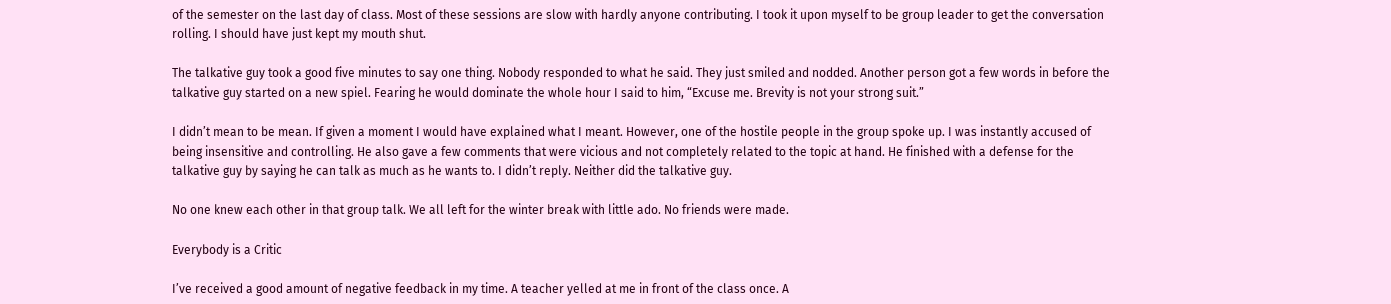of the semester on the last day of class. Most of these sessions are slow with hardly anyone contributing. I took it upon myself to be group leader to get the conversation rolling. I should have just kept my mouth shut.

The talkative guy took a good five minutes to say one thing. Nobody responded to what he said. They just smiled and nodded. Another person got a few words in before the talkative guy started on a new spiel. Fearing he would dominate the whole hour I said to him, “Excuse me. Brevity is not your strong suit.”

I didn’t mean to be mean. If given a moment I would have explained what I meant. However, one of the hostile people in the group spoke up. I was instantly accused of being insensitive and controlling. He also gave a few comments that were vicious and not completely related to the topic at hand. He finished with a defense for the talkative guy by saying he can talk as much as he wants to. I didn’t reply. Neither did the talkative guy.

No one knew each other in that group talk. We all left for the winter break with little ado. No friends were made.

Everybody is a Critic

I’ve received a good amount of negative feedback in my time. A teacher yelled at me in front of the class once. A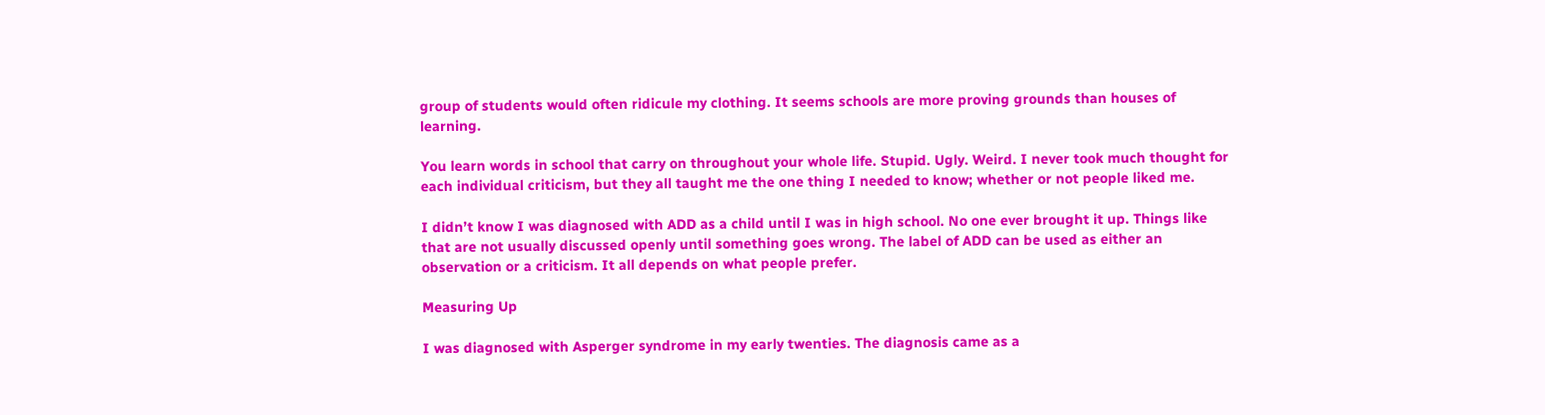group of students would often ridicule my clothing. It seems schools are more proving grounds than houses of learning.

You learn words in school that carry on throughout your whole life. Stupid. Ugly. Weird. I never took much thought for each individual criticism, but they all taught me the one thing I needed to know; whether or not people liked me.

I didn’t know I was diagnosed with ADD as a child until I was in high school. No one ever brought it up. Things like that are not usually discussed openly until something goes wrong. The label of ADD can be used as either an observation or a criticism. It all depends on what people prefer.

Measuring Up

I was diagnosed with Asperger syndrome in my early twenties. The diagnosis came as a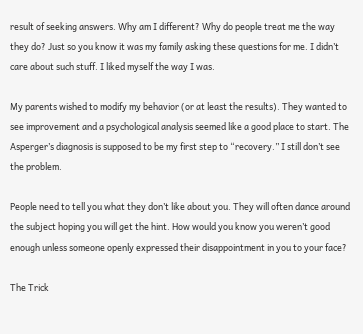result of seeking answers. Why am I different? Why do people treat me the way they do? Just so you know it was my family asking these questions for me. I didn’t care about such stuff. I liked myself the way I was.

My parents wished to modify my behavior (or at least the results). They wanted to see improvement and a psychological analysis seemed like a good place to start. The Asperger’s diagnosis is supposed to be my first step to “recovery.” I still don’t see the problem.

People need to tell you what they don’t like about you. They will often dance around the subject hoping you will get the hint. How would you know you weren’t good enough unless someone openly expressed their disappointment in you to your face?

The Trick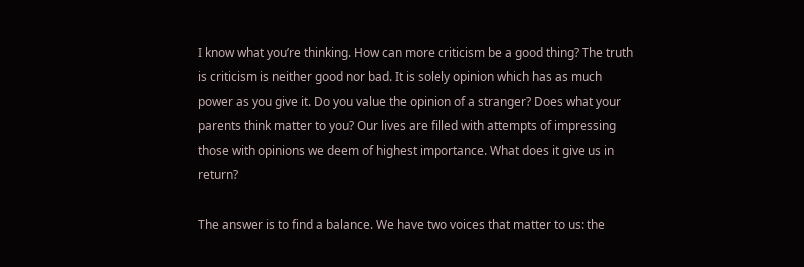I know what you’re thinking. How can more criticism be a good thing? The truth is criticism is neither good nor bad. It is solely opinion which has as much power as you give it. Do you value the opinion of a stranger? Does what your parents think matter to you? Our lives are filled with attempts of impressing those with opinions we deem of highest importance. What does it give us in return?

The answer is to find a balance. We have two voices that matter to us: the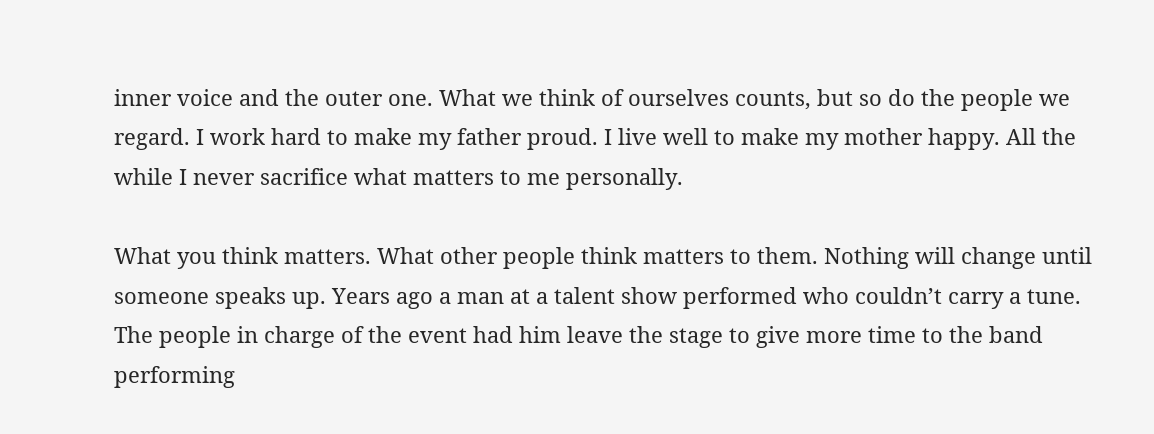inner voice and the outer one. What we think of ourselves counts, but so do the people we regard. I work hard to make my father proud. I live well to make my mother happy. All the while I never sacrifice what matters to me personally.

What you think matters. What other people think matters to them. Nothing will change until someone speaks up. Years ago a man at a talent show performed who couldn’t carry a tune. The people in charge of the event had him leave the stage to give more time to the band performing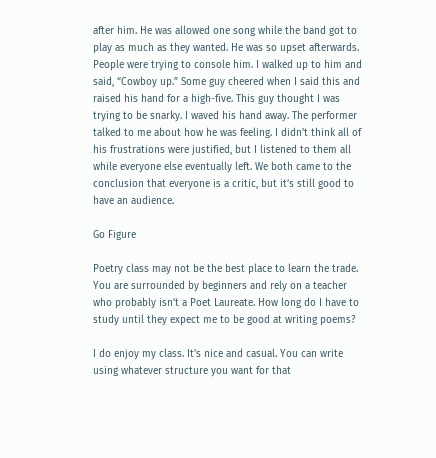after him. He was allowed one song while the band got to play as much as they wanted. He was so upset afterwards. People were trying to console him. I walked up to him and said, “Cowboy up.” Some guy cheered when I said this and raised his hand for a high-five. This guy thought I was trying to be snarky. I waved his hand away. The performer talked to me about how he was feeling. I didn’t think all of his frustrations were justified, but I listened to them all while everyone else eventually left. We both came to the conclusion that everyone is a critic, but it’s still good to have an audience.

Go Figure

Poetry class may not be the best place to learn the trade. You are surrounded by beginners and rely on a teacher who probably isn’t a Poet Laureate. How long do I have to study until they expect me to be good at writing poems?

I do enjoy my class. It’s nice and casual. You can write using whatever structure you want for that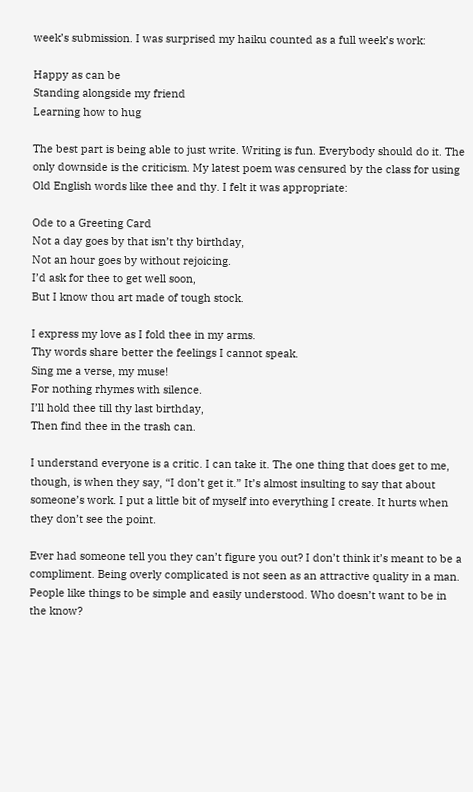week’s submission. I was surprised my haiku counted as a full week’s work:

Happy as can be
Standing alongside my friend
Learning how to hug

The best part is being able to just write. Writing is fun. Everybody should do it. The only downside is the criticism. My latest poem was censured by the class for using Old English words like thee and thy. I felt it was appropriate:

Ode to a Greeting Card
Not a day goes by that isn’t thy birthday,
Not an hour goes by without rejoicing.
I’d ask for thee to get well soon,
But I know thou art made of tough stock.

I express my love as I fold thee in my arms.
Thy words share better the feelings I cannot speak.
Sing me a verse, my muse!
For nothing rhymes with silence.
I’ll hold thee till thy last birthday,
Then find thee in the trash can.

I understand everyone is a critic. I can take it. The one thing that does get to me, though, is when they say, “I don’t get it.” It’s almost insulting to say that about someone’s work. I put a little bit of myself into everything I create. It hurts when they don’t see the point.

Ever had someone tell you they can’t figure you out? I don’t think it’s meant to be a compliment. Being overly complicated is not seen as an attractive quality in a man. People like things to be simple and easily understood. Who doesn’t want to be in the know?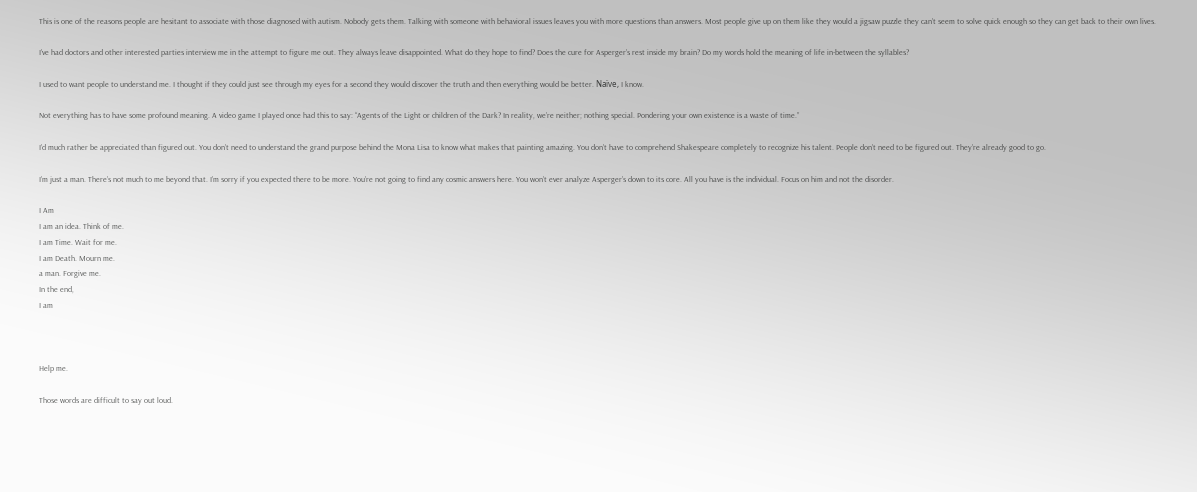This is one of the reasons people are hesitant to associate with those diagnosed with autism. Nobody gets them. Talking with someone with behavioral issues leaves you with more questions than answers. Most people give up on them like they would a jigsaw puzzle they can’t seem to solve quick enough so they can get back to their own lives.

I’ve had doctors and other interested parties interview me in the attempt to figure me out. They always leave disappointed. What do they hope to find? Does the cure for Asperger’s rest inside my brain? Do my words hold the meaning of life in-between the syllables?

I used to want people to understand me. I thought if they could just see through my eyes for a second they would discover the truth and then everything would be better. Naïve, I know.

Not everything has to have some profound meaning. A video game I played once had this to say: “Agents of the Light or children of the Dark? In reality, we’re neither; nothing special. Pondering your own existence is a waste of time.”

I’d much rather be appreciated than figured out. You don’t need to understand the grand purpose behind the Mona Lisa to know what makes that painting amazing. You don’t have to comprehend Shakespeare completely to recognize his talent. People don’t need to be figured out. They’re already good to go.

I’m just a man. There’s not much to me beyond that. I’m sorry if you expected there to be more. You’re not going to find any cosmic answers here. You won’t ever analyze Asperger’s down to its core. All you have is the individual. Focus on him and not the disorder.

I Am
I am an idea. Think of me.
I am Time. Wait for me.
I am Death. Mourn me.
a man. Forgive me.
In the end,
I am



Help me.

Those words are difficult to say out loud.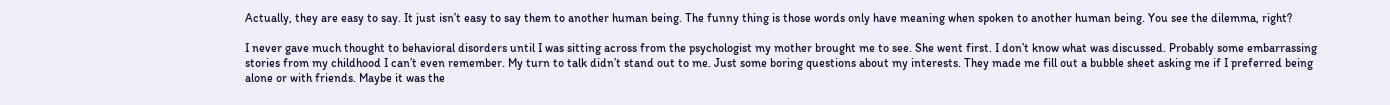Actually, they are easy to say. It just isn’t easy to say them to another human being. The funny thing is those words only have meaning when spoken to another human being. You see the dilemma, right?

I never gave much thought to behavioral disorders until I was sitting across from the psychologist my mother brought me to see. She went first. I don’t know what was discussed. Probably some embarrassing stories from my childhood I can’t even remember. My turn to talk didn’t stand out to me. Just some boring questions about my interests. They made me fill out a bubble sheet asking me if I preferred being alone or with friends. Maybe it was the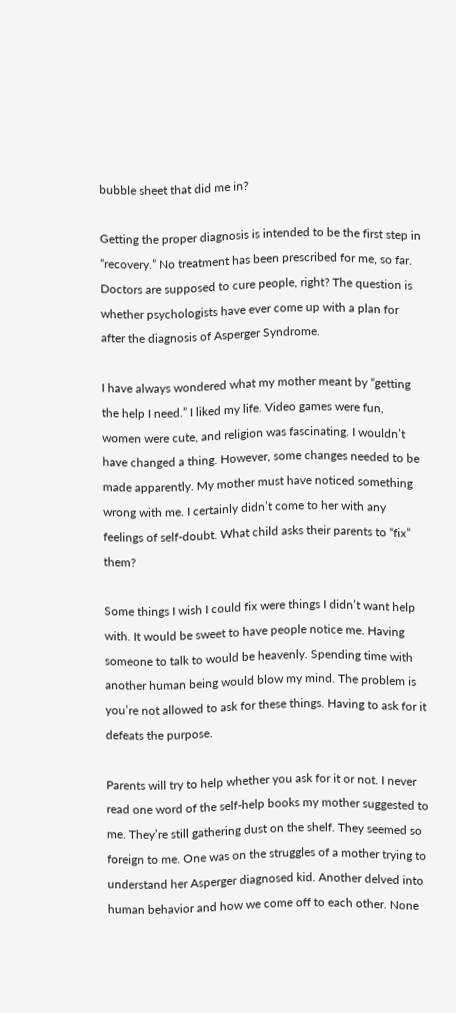bubble sheet that did me in?

Getting the proper diagnosis is intended to be the first step in “recovery.” No treatment has been prescribed for me, so far. Doctors are supposed to cure people, right? The question is whether psychologists have ever come up with a plan for after the diagnosis of Asperger Syndrome.

I have always wondered what my mother meant by “getting the help I need.” I liked my life. Video games were fun, women were cute, and religion was fascinating. I wouldn’t have changed a thing. However, some changes needed to be made apparently. My mother must have noticed something wrong with me. I certainly didn’t come to her with any feelings of self-doubt. What child asks their parents to “fix” them?

Some things I wish I could fix were things I didn’t want help with. It would be sweet to have people notice me. Having someone to talk to would be heavenly. Spending time with another human being would blow my mind. The problem is you’re not allowed to ask for these things. Having to ask for it defeats the purpose.

Parents will try to help whether you ask for it or not. I never read one word of the self-help books my mother suggested to me. They’re still gathering dust on the shelf. They seemed so foreign to me. One was on the struggles of a mother trying to understand her Asperger diagnosed kid. Another delved into human behavior and how we come off to each other. None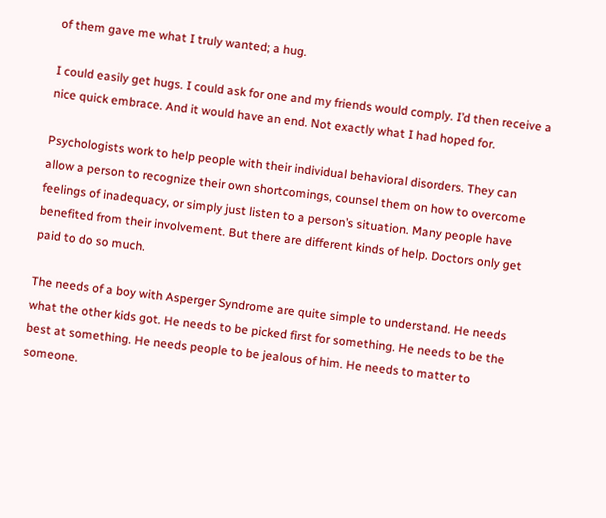of them gave me what I truly wanted; a hug.

I could easily get hugs. I could ask for one and my friends would comply. I’d then receive a nice quick embrace. And it would have an end. Not exactly what I had hoped for.

Psychologists work to help people with their individual behavioral disorders. They can allow a person to recognize their own shortcomings, counsel them on how to overcome feelings of inadequacy, or simply just listen to a person’s situation. Many people have benefited from their involvement. But there are different kinds of help. Doctors only get paid to do so much.

The needs of a boy with Asperger Syndrome are quite simple to understand. He needs what the other kids got. He needs to be picked first for something. He needs to be the best at something. He needs people to be jealous of him. He needs to matter to someone.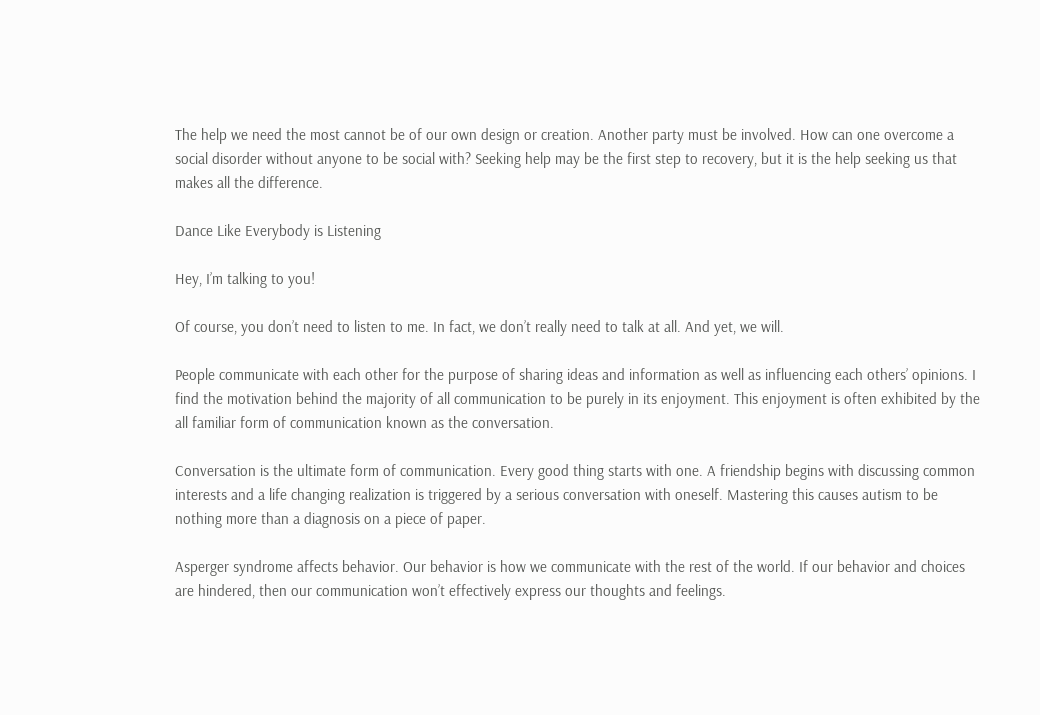The help we need the most cannot be of our own design or creation. Another party must be involved. How can one overcome a social disorder without anyone to be social with? Seeking help may be the first step to recovery, but it is the help seeking us that makes all the difference.

Dance Like Everybody is Listening

Hey, I’m talking to you!

Of course, you don’t need to listen to me. In fact, we don’t really need to talk at all. And yet, we will.

People communicate with each other for the purpose of sharing ideas and information as well as influencing each others’ opinions. I find the motivation behind the majority of all communication to be purely in its enjoyment. This enjoyment is often exhibited by the all familiar form of communication known as the conversation.

Conversation is the ultimate form of communication. Every good thing starts with one. A friendship begins with discussing common interests and a life changing realization is triggered by a serious conversation with oneself. Mastering this causes autism to be nothing more than a diagnosis on a piece of paper.

Asperger syndrome affects behavior. Our behavior is how we communicate with the rest of the world. If our behavior and choices are hindered, then our communication won’t effectively express our thoughts and feelings.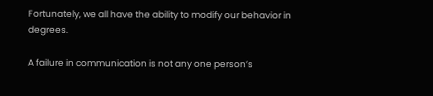Fortunately, we all have the ability to modify our behavior in degrees.

A failure in communication is not any one person’s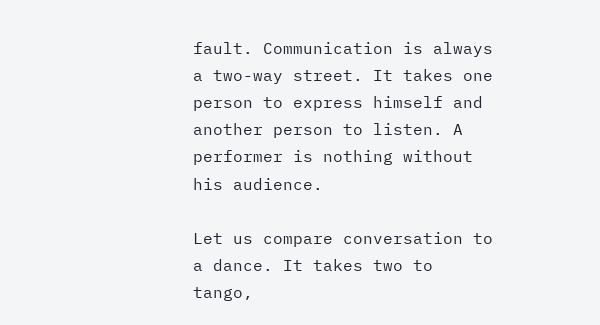fault. Communication is always a two-way street. It takes one person to express himself and another person to listen. A performer is nothing without his audience.

Let us compare conversation to a dance. It takes two to tango,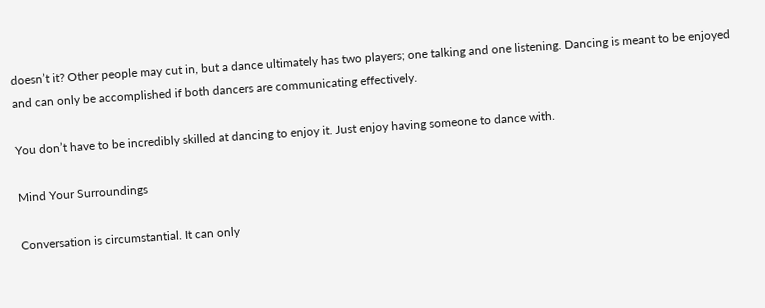doesn’t it? Other people may cut in, but a dance ultimately has two players; one talking and one listening. Dancing is meant to be enjoyed and can only be accomplished if both dancers are communicating effectively.

You don’t have to be incredibly skilled at dancing to enjoy it. Just enjoy having someone to dance with.

Mind Your Surroundings

Conversation is circumstantial. It can only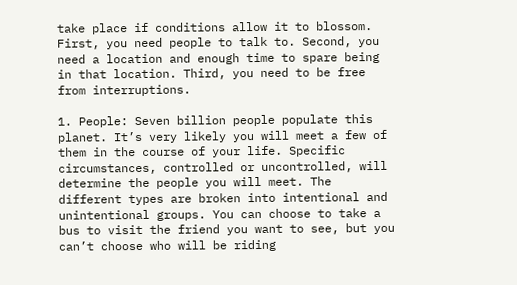take place if conditions allow it to blossom. First, you need people to talk to. Second, you need a location and enough time to spare being in that location. Third, you need to be free from interruptions.

1. People: Seven billion people populate this planet. It’s very likely you will meet a few of them in the course of your life. Specific circumstances, controlled or uncontrolled, will determine the people you will meet. The different types are broken into intentional and unintentional groups. You can choose to take a bus to visit the friend you want to see, but you can’t choose who will be riding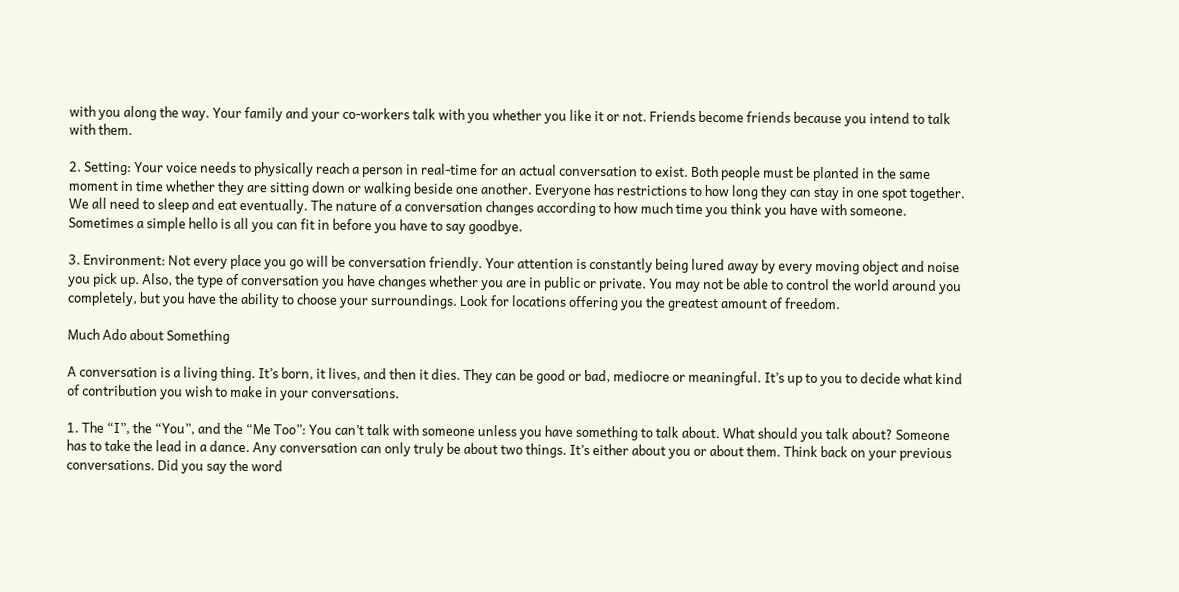with you along the way. Your family and your co-workers talk with you whether you like it or not. Friends become friends because you intend to talk with them.

2. Setting: Your voice needs to physically reach a person in real-time for an actual conversation to exist. Both people must be planted in the same moment in time whether they are sitting down or walking beside one another. Everyone has restrictions to how long they can stay in one spot together. We all need to sleep and eat eventually. The nature of a conversation changes according to how much time you think you have with someone. Sometimes a simple hello is all you can fit in before you have to say goodbye.

3. Environment: Not every place you go will be conversation friendly. Your attention is constantly being lured away by every moving object and noise you pick up. Also, the type of conversation you have changes whether you are in public or private. You may not be able to control the world around you completely, but you have the ability to choose your surroundings. Look for locations offering you the greatest amount of freedom.

Much Ado about Something

A conversation is a living thing. It’s born, it lives, and then it dies. They can be good or bad, mediocre or meaningful. It’s up to you to decide what kind of contribution you wish to make in your conversations.

1. The “I”, the “You”, and the “Me Too”: You can’t talk with someone unless you have something to talk about. What should you talk about? Someone has to take the lead in a dance. Any conversation can only truly be about two things. It’s either about you or about them. Think back on your previous conversations. Did you say the word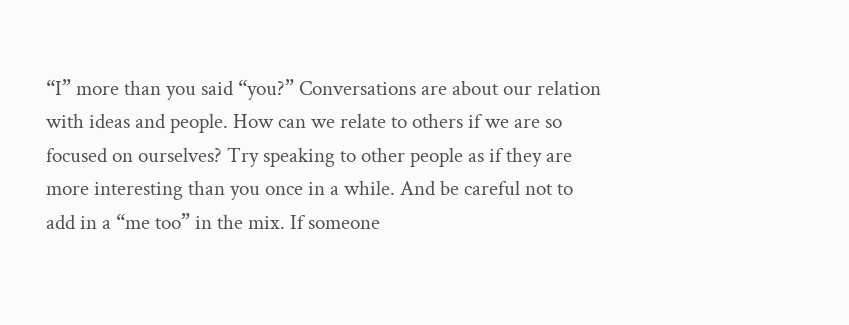“I” more than you said “you?” Conversations are about our relation with ideas and people. How can we relate to others if we are so focused on ourselves? Try speaking to other people as if they are more interesting than you once in a while. And be careful not to add in a “me too” in the mix. If someone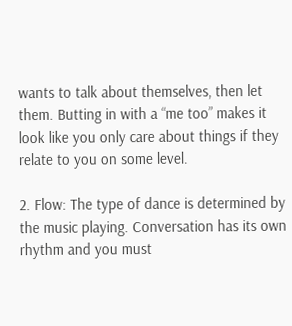wants to talk about themselves, then let them. Butting in with a “me too” makes it look like you only care about things if they relate to you on some level.

2. Flow: The type of dance is determined by the music playing. Conversation has its own rhythm and you must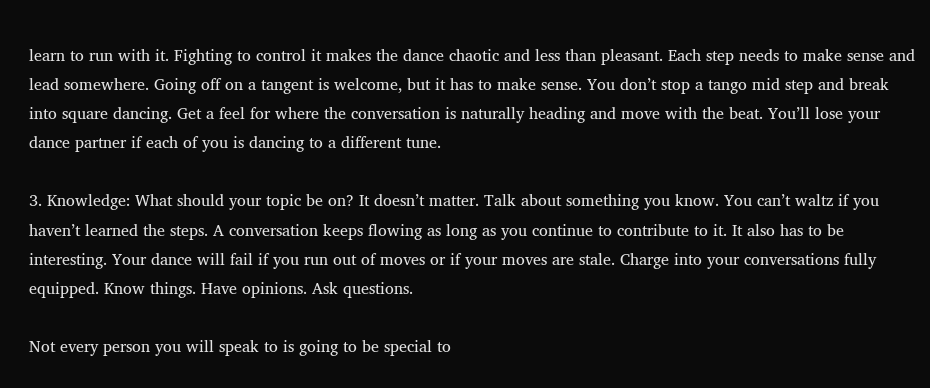learn to run with it. Fighting to control it makes the dance chaotic and less than pleasant. Each step needs to make sense and lead somewhere. Going off on a tangent is welcome, but it has to make sense. You don’t stop a tango mid step and break into square dancing. Get a feel for where the conversation is naturally heading and move with the beat. You’ll lose your dance partner if each of you is dancing to a different tune.

3. Knowledge: What should your topic be on? It doesn’t matter. Talk about something you know. You can’t waltz if you haven’t learned the steps. A conversation keeps flowing as long as you continue to contribute to it. It also has to be interesting. Your dance will fail if you run out of moves or if your moves are stale. Charge into your conversations fully equipped. Know things. Have opinions. Ask questions.

Not every person you will speak to is going to be special to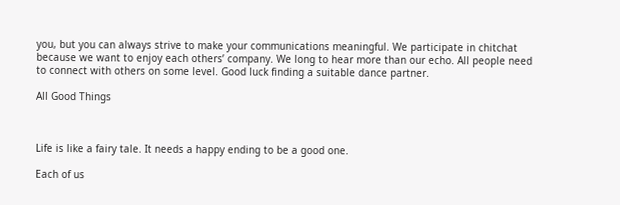you, but you can always strive to make your communications meaningful. We participate in chitchat because we want to enjoy each others’ company. We long to hear more than our echo. All people need to connect with others on some level. Good luck finding a suitable dance partner.

All Good Things



Life is like a fairy tale. It needs a happy ending to be a good one.

Each of us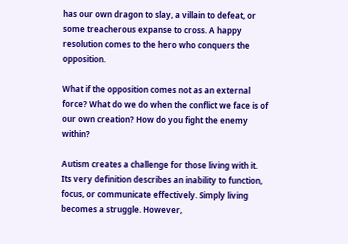has our own dragon to slay, a villain to defeat, or some treacherous expanse to cross. A happy resolution comes to the hero who conquers the opposition.

What if the opposition comes not as an external force? What do we do when the conflict we face is of our own creation? How do you fight the enemy within?

Autism creates a challenge for those living with it. Its very definition describes an inability to function, focus, or communicate effectively. Simply living becomes a struggle. However,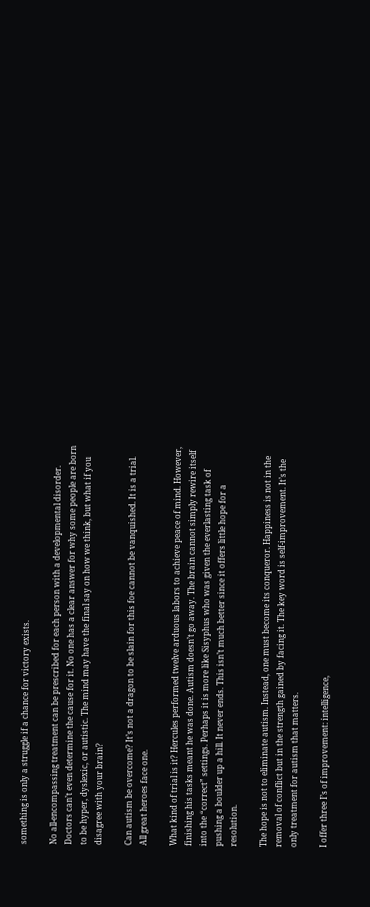something is only a struggle if a chance for victory exists.

No all-encompassing treatment can be prescribed for each person with a developmental disorder. Doctors can’t even determine the cause for it. No one has a clear answer for why some people are born to be hyper, dyslexic, or autistic. The mind may have the final say on how we think, but what if you disagree with your brain?

Can autism be overcome? It’s not a dragon to be slain for this foe cannot be vanquished. It is a trial. All great heroes face one.

What kind of trial is it? Hercules performed twelve arduous labors to achieve peace of mind. However, finishing his tasks meant he was done. Autism doesn’t go away. The brain cannot simply rewire itself into the “correct” settings. Perhaps it is more like Sisyphus who was given the everlasting task of pushing a boulder up a hill. It never ends. This isn’t much better since it offers little hope for a resolution.

The hope is not to eliminate autism. Instead, one must become its conqueror. Happiness is not in the removal of conflict but in the strength gained by facing it. The key word is self-improvement. It’s the only treatment for autism that matters.

I offer three I’s of improvement: intelligence,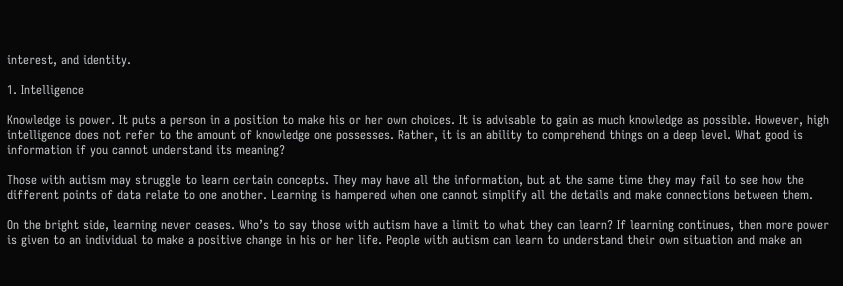interest, and identity.

1. Intelligence

Knowledge is power. It puts a person in a position to make his or her own choices. It is advisable to gain as much knowledge as possible. However, high intelligence does not refer to the amount of knowledge one possesses. Rather, it is an ability to comprehend things on a deep level. What good is information if you cannot understand its meaning?

Those with autism may struggle to learn certain concepts. They may have all the information, but at the same time they may fail to see how the different points of data relate to one another. Learning is hampered when one cannot simplify all the details and make connections between them.

On the bright side, learning never ceases. Who’s to say those with autism have a limit to what they can learn? If learning continues, then more power is given to an individual to make a positive change in his or her life. People with autism can learn to understand their own situation and make an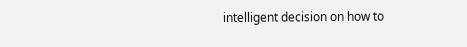intelligent decision on how to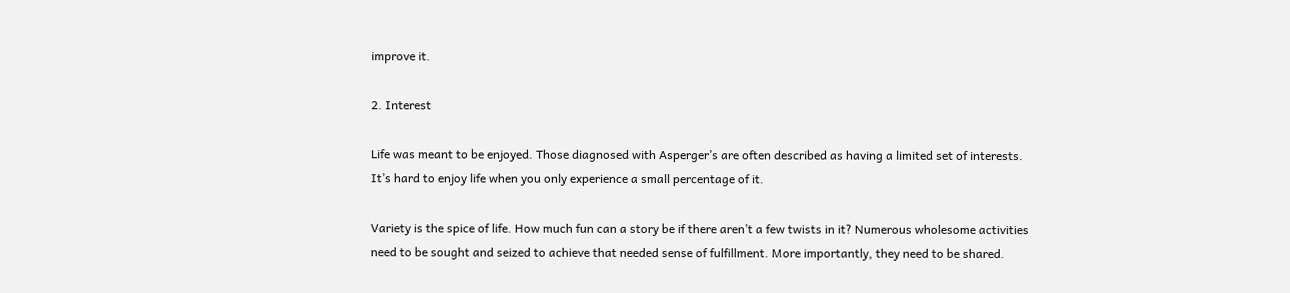improve it.

2. Interest

Life was meant to be enjoyed. Those diagnosed with Asperger’s are often described as having a limited set of interests. It’s hard to enjoy life when you only experience a small percentage of it.

Variety is the spice of life. How much fun can a story be if there aren’t a few twists in it? Numerous wholesome activities need to be sought and seized to achieve that needed sense of fulfillment. More importantly, they need to be shared.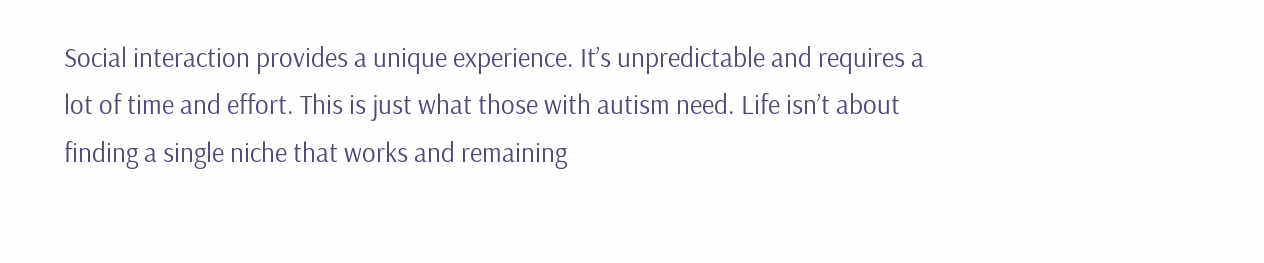Social interaction provides a unique experience. It’s unpredictable and requires a lot of time and effort. This is just what those with autism need. Life isn’t about finding a single niche that works and remaining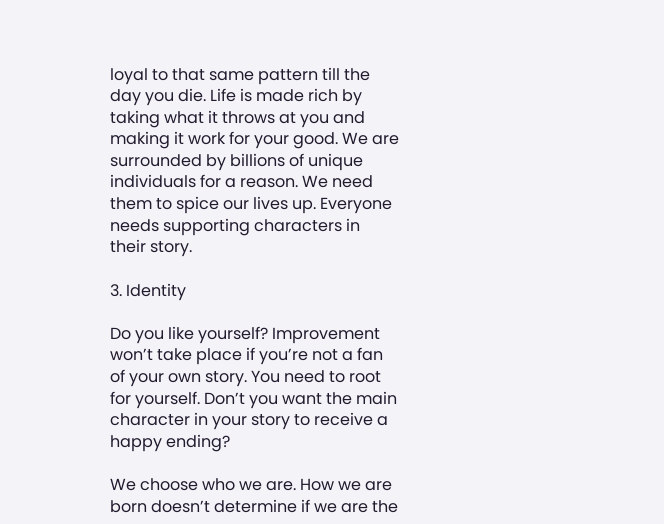loyal to that same pattern till the day you die. Life is made rich by taking what it throws at you and making it work for your good. We are surrounded by billions of unique individuals for a reason. We need them to spice our lives up. Everyone needs supporting characters in their story.

3. Identity

Do you like yourself? Improvement won’t take place if you’re not a fan of your own story. You need to root for yourself. Don’t you want the main character in your story to receive a happy ending?

We choose who we are. How we are born doesn’t determine if we are the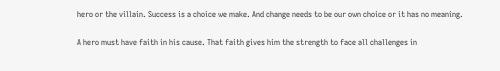hero or the villain. Success is a choice we make. And change needs to be our own choice or it has no meaning.

A hero must have faith in his cause. That faith gives him the strength to face all challenges in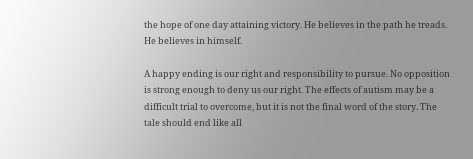the hope of one day attaining victory. He believes in the path he treads. He believes in himself.

A happy ending is our right and responsibility to pursue. No opposition is strong enough to deny us our right. The effects of autism may be a difficult trial to overcome, but it is not the final word of the story. The tale should end like all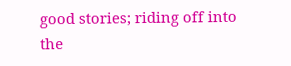good stories; riding off into the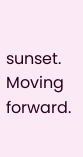sunset. Moving forward.